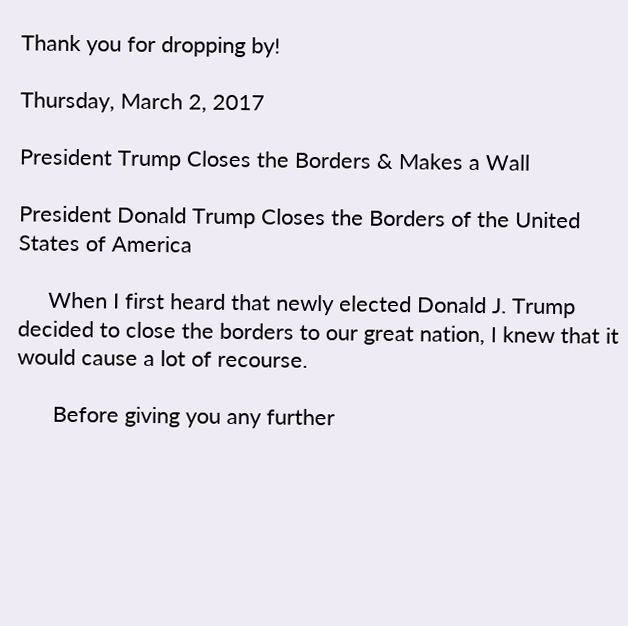Thank you for dropping by!

Thursday, March 2, 2017

President Trump Closes the Borders & Makes a Wall

President Donald Trump Closes the Borders of the United States of America

     When I first heard that newly elected Donald J. Trump decided to close the borders to our great nation, I knew that it would cause a lot of recourse.

      Before giving you any further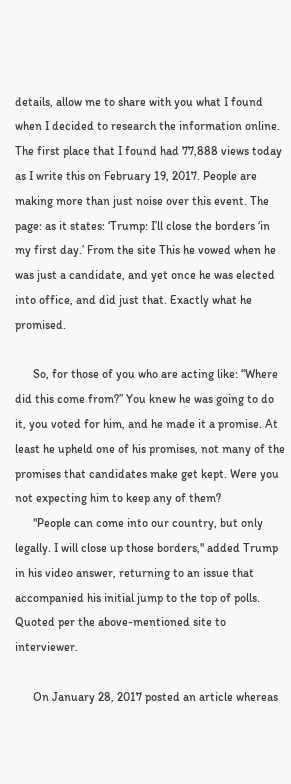details, allow me to share with you what I found when I decided to research the information online. The first place that I found had 77,888 views today as I write this on February 19, 2017. People are making more than just noise over this event. The page: as it states: ‘Trump: I’ll close the borders ‘in my first day.’ From the site This he vowed when he was just a candidate, and yet once he was elected into office, and did just that. Exactly what he promised.

      So, for those of you who are acting like: “Where did this come from?” You knew he was going to do it, you voted for him, and he made it a promise. At least he upheld one of his promises, not many of the promises that candidates make get kept. Were you not expecting him to keep any of them?
      "People can come into our country, but only legally. I will close up those borders," added Trump in his video answer, returning to an issue that accompanied his initial jump to the top of polls. Quoted per the above-mentioned site to interviewer.

      On January 28, 2017 posted an article whereas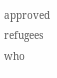approved refugees who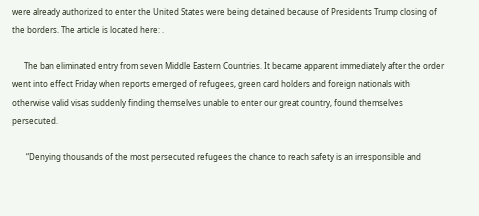were already authorized to enter the United States were being detained because of Presidents Trump closing of the borders. The article is located here: .

      The ban eliminated entry from seven Middle Eastern Countries. It became apparent immediately after the order went into effect Friday when reports emerged of refugees, green card holders and foreign nationals with otherwise valid visas suddenly finding themselves unable to enter our great country, found themselves persecuted.

       “Denying thousands of the most persecuted refugees the chance to reach safety is an irresponsible and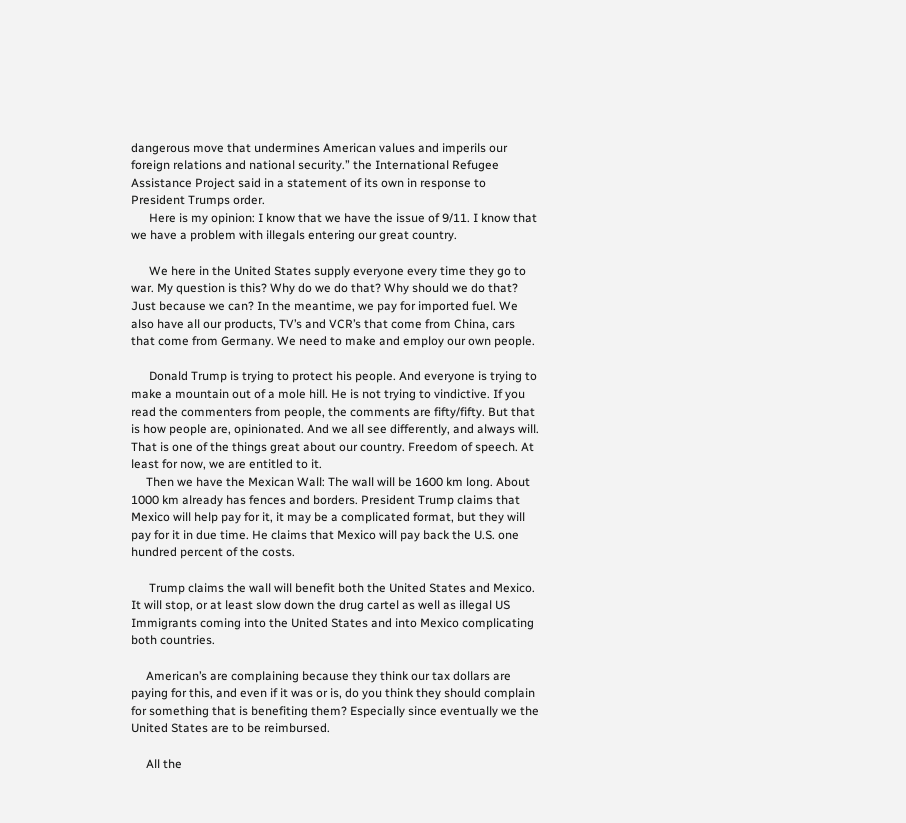dangerous move that undermines American values and imperils our foreign relations and national security.” the International Refugee Assistance Project said in a statement of its own in response to President Trumps order.
      Here is my opinion: I know that we have the issue of 9/11. I know that we have a problem with illegals entering our great country.

      We here in the United States supply everyone every time they go to war. My question is this? Why do we do that? Why should we do that? Just because we can? In the meantime, we pay for imported fuel. We also have all our products, TV’s and VCR’s that come from China, cars that come from Germany. We need to make and employ our own people.

      Donald Trump is trying to protect his people. And everyone is trying to make a mountain out of a mole hill. He is not trying to vindictive. If you read the commenters from people, the comments are fifty/fifty. But that is how people are, opinionated. And we all see differently, and always will. That is one of the things great about our country. Freedom of speech. At least for now, we are entitled to it.
     Then we have the Mexican Wall: The wall will be 1600 km long. About 1000 km already has fences and borders. President Trump claims that Mexico will help pay for it, it may be a complicated format, but they will pay for it in due time. He claims that Mexico will pay back the U.S. one hundred percent of the costs.

      Trump claims the wall will benefit both the United States and Mexico. It will stop, or at least slow down the drug cartel as well as illegal US Immigrants coming into the United States and into Mexico complicating both countries.

     American’s are complaining because they think our tax dollars are paying for this, and even if it was or is, do you think they should complain for something that is benefiting them? Especially since eventually we the United States are to be reimbursed.

     All the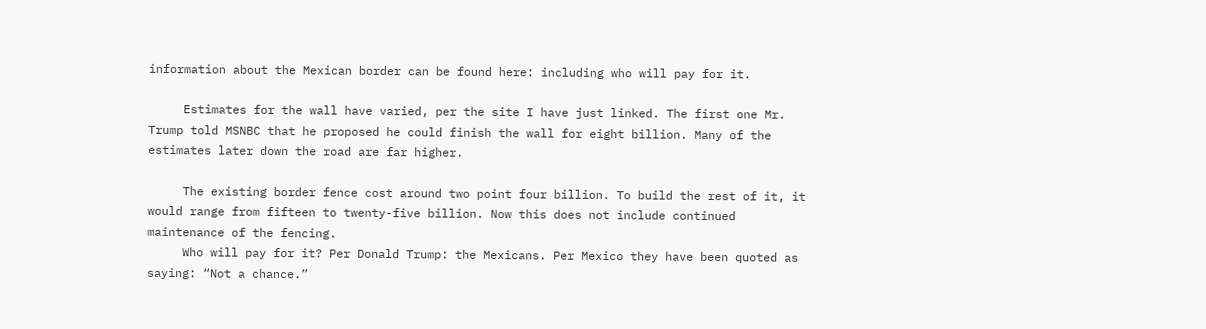information about the Mexican border can be found here: including who will pay for it.

     Estimates for the wall have varied, per the site I have just linked. The first one Mr. Trump told MSNBC that he proposed he could finish the wall for eight billion. Many of the estimates later down the road are far higher.

     The existing border fence cost around two point four billion. To build the rest of it, it would range from fifteen to twenty-five billion. Now this does not include continued maintenance of the fencing.
     Who will pay for it? Per Donald Trump: the Mexicans. Per Mexico they have been quoted as saying: “Not a chance.”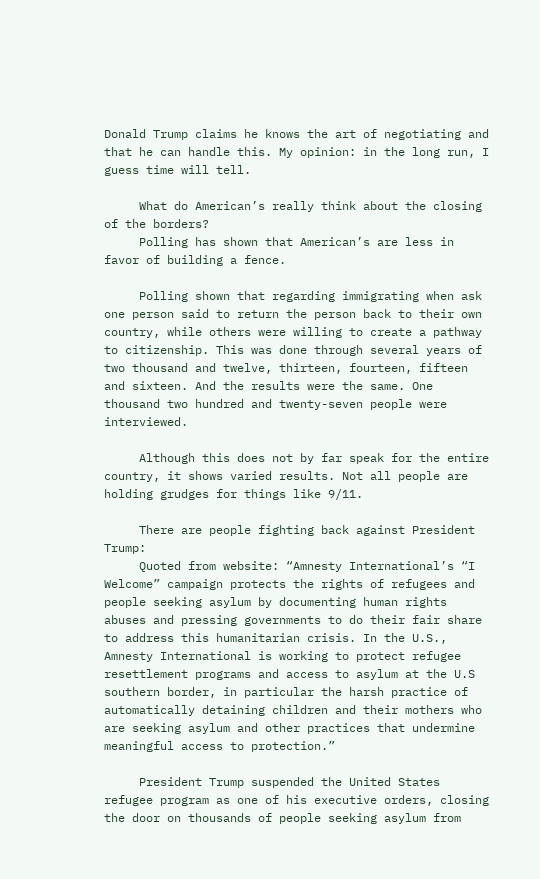Donald Trump claims he knows the art of negotiating and that he can handle this. My opinion: in the long run, I guess time will tell.

     What do American’s really think about the closing of the borders?
     Polling has shown that American’s are less in favor of building a fence.

     Polling shown that regarding immigrating when ask one person said to return the person back to their own country, while others were willing to create a pathway to citizenship. This was done through several years of two thousand and twelve, thirteen, fourteen, fifteen and sixteen. And the results were the same. One thousand two hundred and twenty-seven people were interviewed.

     Although this does not by far speak for the entire country, it shows varied results. Not all people are holding grudges for things like 9/11.

     There are people fighting back against President Trump:
     Quoted from website: “Amnesty International’s “I Welcome” campaign protects the rights of refugees and people seeking asylum by documenting human rights abuses and pressing governments to do their fair share to address this humanitarian crisis. In the U.S., Amnesty International is working to protect refugee resettlement programs and access to asylum at the U.S southern border, in particular the harsh practice of automatically detaining children and their mothers who are seeking asylum and other practices that undermine meaningful access to protection.”

     President Trump suspended the United States refugee program as one of his executive orders, closing the door on thousands of people seeking asylum from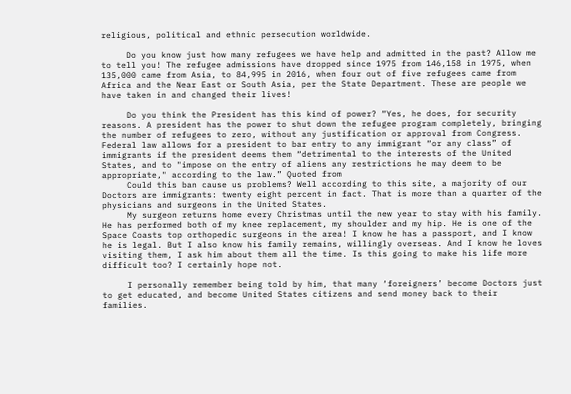religious, political and ethnic persecution worldwide.

     Do you know just how many refugees we have help and admitted in the past? Allow me to tell you! The refugee admissions have dropped since 1975 from 146,158 in 1975, when 135,000 came from Asia, to 84,995 in 2016, when four out of five refugees came from Africa and the Near East or South Asia, per the State Department. These are people we have taken in and changed their lives!

     Do you think the President has this kind of power? “Yes, he does, for security reasons. A president has the power to shut down the refugee program completely, bringing the number of refugees to zero, without any justification or approval from Congress. Federal law allows for a president to bar entry to any immigrant “or any class” of immigrants if the president deems them “detrimental to the interests of the United States, and to "impose on the entry of aliens any restrictions he may deem to be appropriate," according to the law.” Quoted from
     Could this ban cause us problems? Well according to this site, a majority of our Doctors are immigrants: twenty eight percent in fact. That is more than a quarter of the physicians and surgeons in the United States.
     My surgeon returns home every Christmas until the new year to stay with his family. He has performed both of my knee replacement, my shoulder and my hip. He is one of the Space Coasts top orthopedic surgeons in the area! I know he has a passport, and I know he is legal. But I also know his family remains, willingly overseas. And I know he loves visiting them, I ask him about them all the time. Is this going to make his life more difficult too? I certainly hope not.

     I personally remember being told by him, that many ‘foreigners’ become Doctors just to get educated, and become United States citizens and send money back to their families.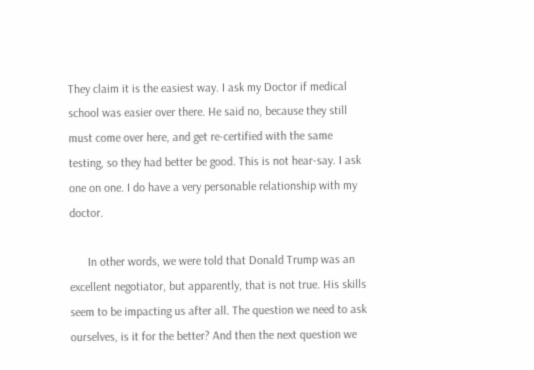They claim it is the easiest way. I ask my Doctor if medical school was easier over there. He said no, because they still must come over here, and get re-certified with the same testing, so they had better be good. This is not hear-say. I ask one on one. I do have a very personable relationship with my doctor.

      In other words, we were told that Donald Trump was an excellent negotiator, but apparently, that is not true. His skills seem to be impacting us after all. The question we need to ask ourselves, is it for the better? And then the next question we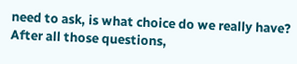need to ask, is what choice do we really have? After all those questions,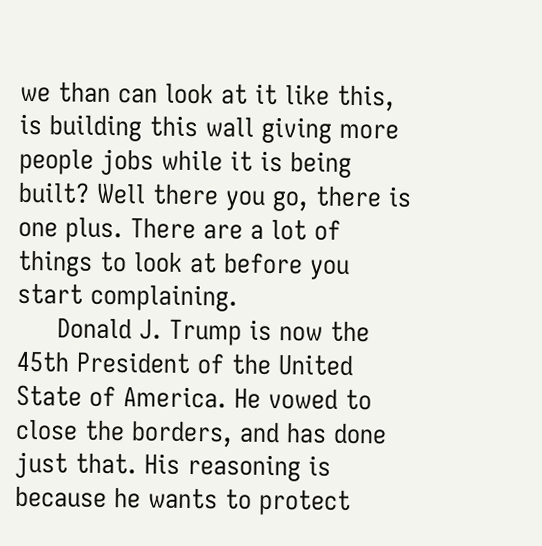we than can look at it like this, is building this wall giving more people jobs while it is being built? Well there you go, there is one plus. There are a lot of things to look at before you start complaining.
     Donald J. Trump is now the 45th President of the United State of America. He vowed to close the borders, and has done just that. His reasoning is because he wants to protect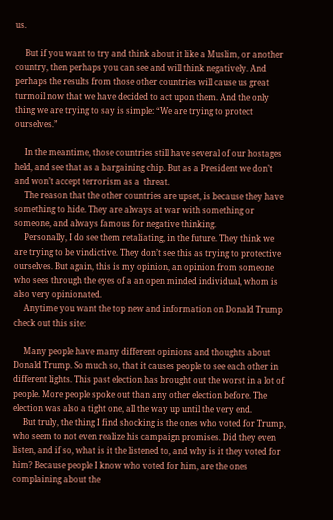us.

     But if you want to try and think about it like a Muslim, or another country, then perhaps you can see and will think negatively. And perhaps the results from those other countries will cause us great turmoil now that we have decided to act upon them. And the only thing we are trying to say is simple: “We are trying to protect ourselves.”

     In the meantime, those countries still have several of our hostages held, and see that as a bargaining chip. But as a President we don’t and won’t accept terrorism as a  threat.
     The reason that the other countries are upset, is because they have something to hide. They are always at war with something or someone, and always famous for negative thinking.
     Personally, I do see them retaliating, in the future. They think we are trying to be vindictive. They don’t see this as trying to protective ourselves. But again, this is my opinion, an opinion from someone who sees through the eyes of a an open minded individual, whom is also very opinionated.
     Anytime you want the top new and information on Donald Trump check out this site:

     Many people have many different opinions and thoughts about Donald Trump. So much so, that it causes people to see each other in different lights. This past election has brought out the worst in a lot of people. More people spoke out than any other election before. The election was also a tight one, all the way up until the very end.
     But truly, the thing I find shocking is the ones who voted for Trump, who seem to not even realize his campaign promises. Did they even listen, and if so, what is it the listened to, and why is it they voted for him? Because people I know who voted for him, are the ones complaining about the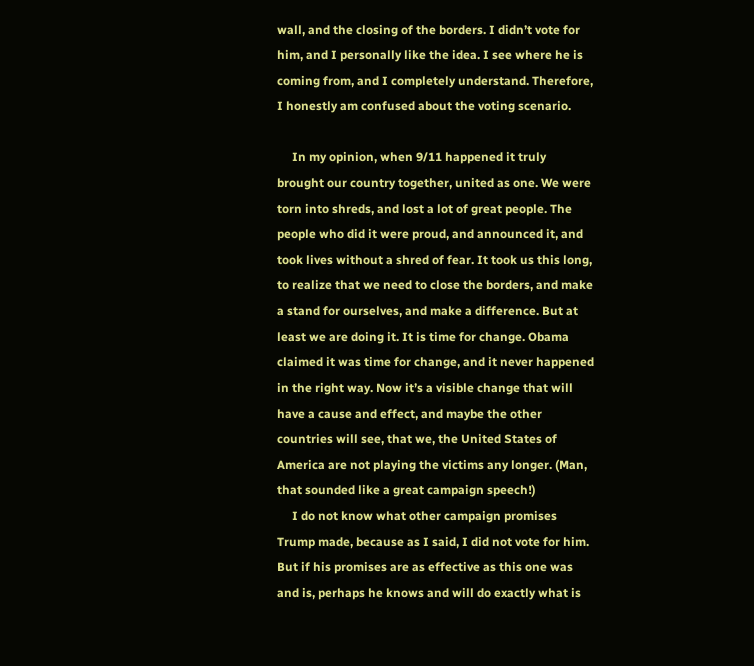wall, and the closing of the borders. I didn’t vote for him, and I personally like the idea. I see where he is coming from, and I completely understand. Therefore, I honestly am confused about the voting scenario.

     In my opinion, when 9/11 happened it truly brought our country together, united as one. We were torn into shreds, and lost a lot of great people. The people who did it were proud, and announced it, and took lives without a shred of fear. It took us this long, to realize that we need to close the borders, and make a stand for ourselves, and make a difference. But at least we are doing it. It is time for change. Obama claimed it was time for change, and it never happened in the right way. Now it’s a visible change that will have a cause and effect, and maybe the other countries will see, that we, the United States of America are not playing the victims any longer. (Man, that sounded like a great campaign speech!)
     I do not know what other campaign promises Trump made, because as I said, I did not vote for him. But if his promises are as effective as this one was and is, perhaps he knows and will do exactly what is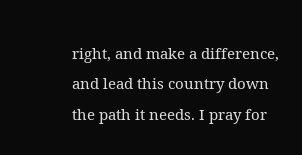right, and make a difference, and lead this country down the path it needs. I pray for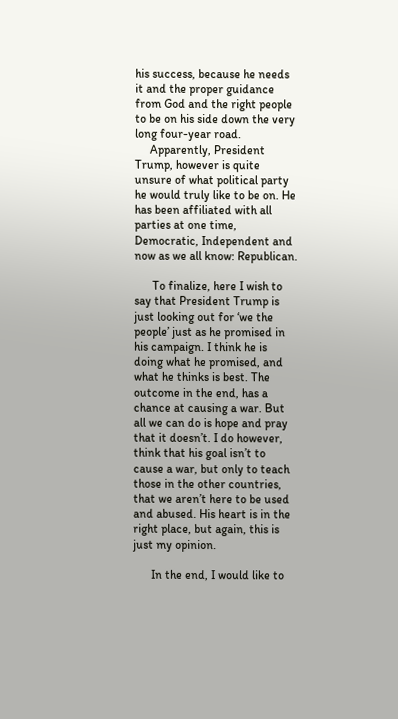his success, because he needs it and the proper guidance from God and the right people to be on his side down the very long four-year road.
     Apparently, President Trump, however is quite unsure of what political party he would truly like to be on. He has been affiliated with all parties at one time, Democratic, Independent and now as we all know: Republican.

      To finalize, here I wish to say that President Trump is just looking out for ‘we the people’ just as he promised in his campaign. I think he is doing what he promised, and what he thinks is best. The outcome in the end, has a chance at causing a war. But all we can do is hope and pray that it doesn’t. I do however, think that his goal isn’t to cause a war, but only to teach those in the other countries, that we aren’t here to be used and abused. His heart is in the right place, but again, this is just my opinion.

      In the end, I would like to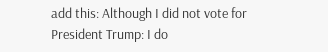add this: Although I did not vote for President Trump: I do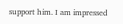support him. I am impressed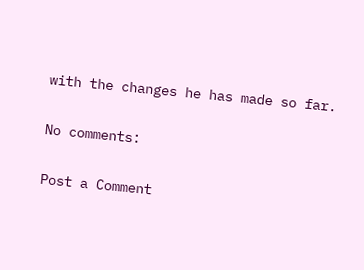with the changes he has made so far.

No comments:

Post a Comment